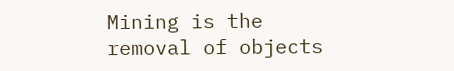Mining is the removal of objects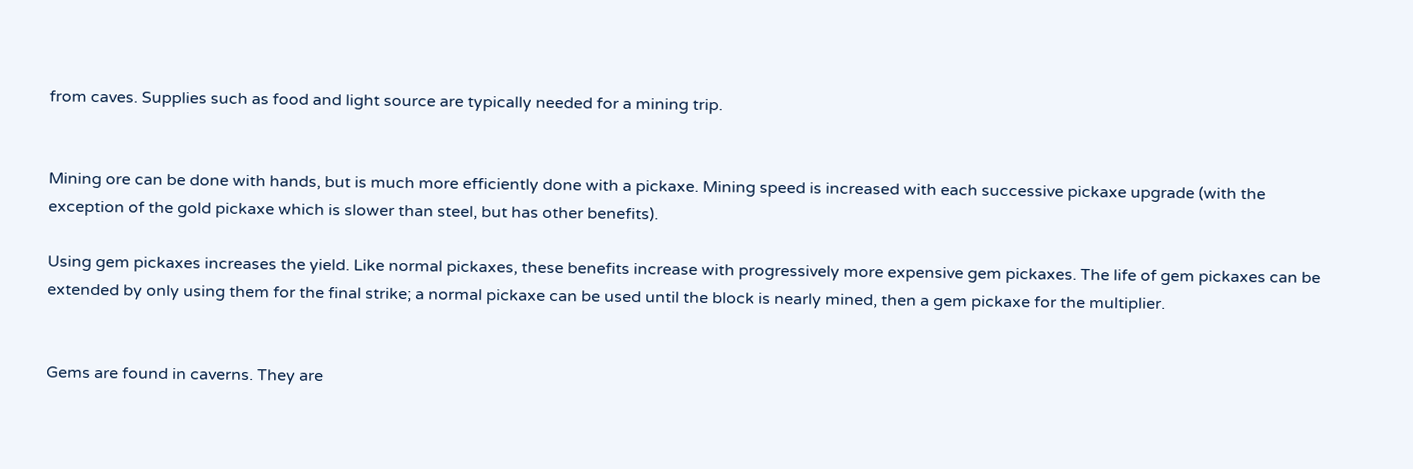from caves. Supplies such as food and light source are typically needed for a mining trip.


Mining ore can be done with hands, but is much more efficiently done with a pickaxe. Mining speed is increased with each successive pickaxe upgrade (with the exception of the gold pickaxe which is slower than steel, but has other benefits).

Using gem pickaxes increases the yield. Like normal pickaxes, these benefits increase with progressively more expensive gem pickaxes. The life of gem pickaxes can be extended by only using them for the final strike; a normal pickaxe can be used until the block is nearly mined, then a gem pickaxe for the multiplier.


Gems are found in caverns. They are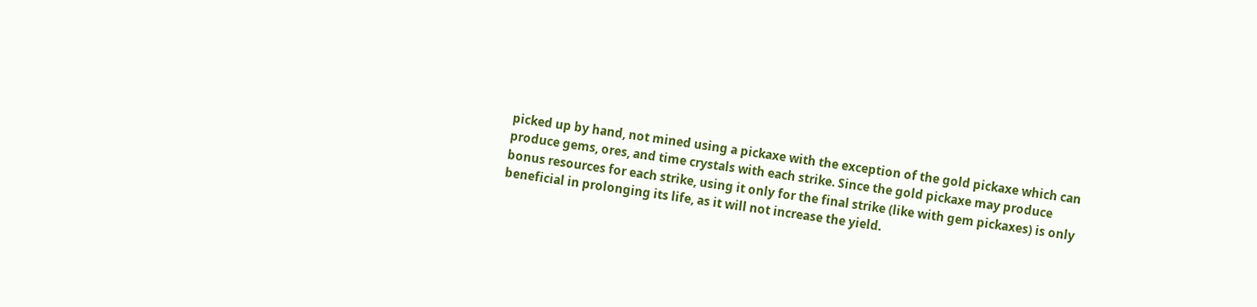picked up by hand, not mined using a pickaxe with the exception of the gold pickaxe which can produce gems, ores, and time crystals with each strike. Since the gold pickaxe may produce bonus resources for each strike, using it only for the final strike (like with gem pickaxes) is only beneficial in prolonging its life, as it will not increase the yield.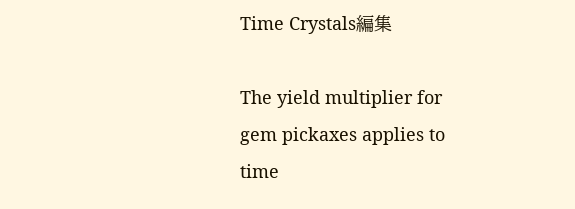Time Crystals編集

The yield multiplier for gem pickaxes applies to time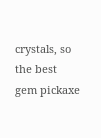crystals, so the best gem pickaxe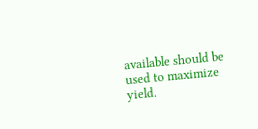available should be used to maximize yield.